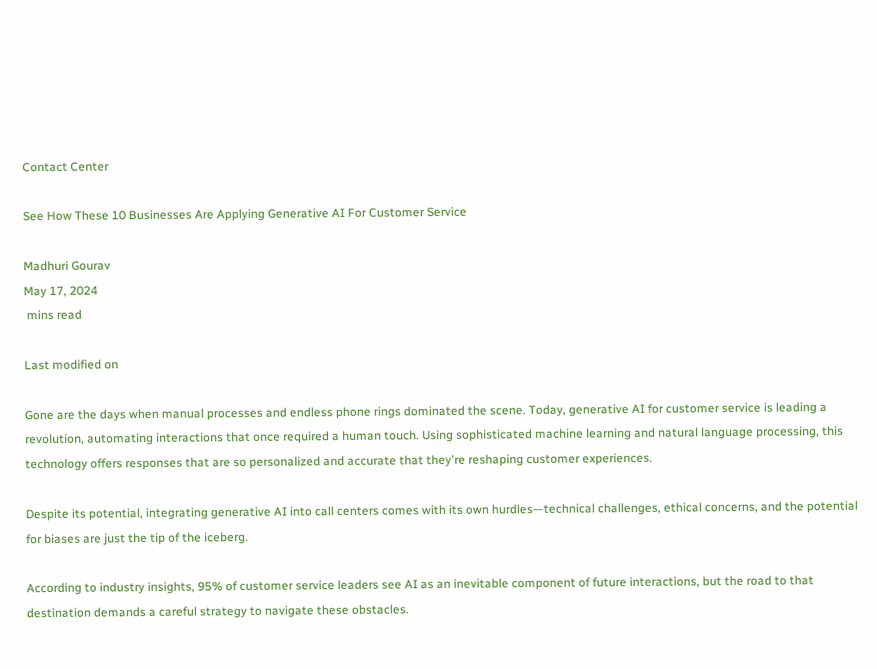Contact Center

See How These 10 Businesses Are Applying Generative AI For Customer Service

Madhuri Gourav
May 17, 2024
 mins read

Last modified on

Gone are the days when manual processes and endless phone rings dominated the scene. Today, generative AI for customer service is leading a revolution, automating interactions that once required a human touch. Using sophisticated machine learning and natural language processing, this technology offers responses that are so personalized and accurate that they're reshaping customer experiences.

Despite its potential, integrating generative AI into call centers comes with its own hurdles—technical challenges, ethical concerns, and the potential for biases are just the tip of the iceberg.

According to industry insights, 95% of customer service leaders see AI as an inevitable component of future interactions, but the road to that destination demands a careful strategy to navigate these obstacles.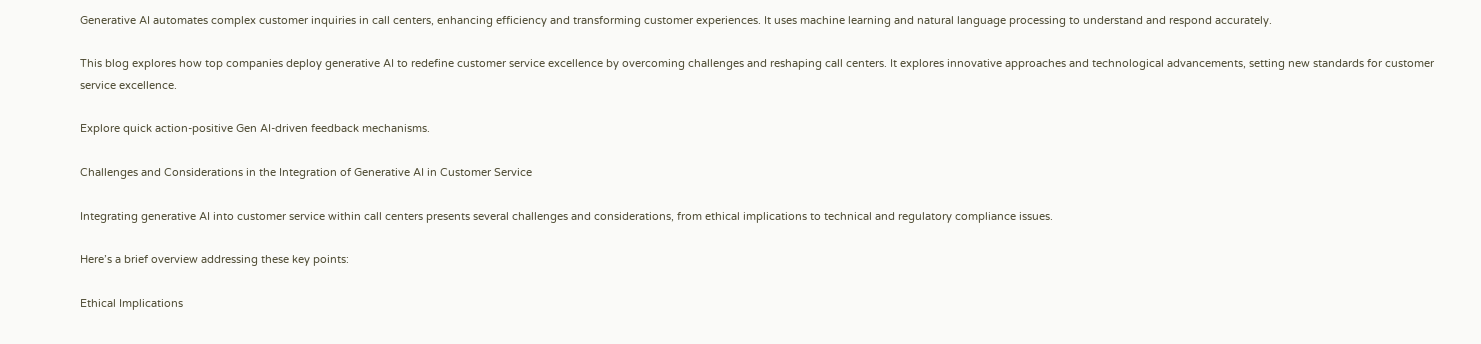Generative AI automates complex customer inquiries in call centers, enhancing efficiency and transforming customer experiences. It uses machine learning and natural language processing to understand and respond accurately.

This blog explores how top companies deploy generative AI to redefine customer service excellence by overcoming challenges and reshaping call centers. It explores innovative approaches and technological advancements, setting new standards for customer service excellence.

Explore quick action-positive Gen AI-driven feedback mechanisms.

Challenges and Considerations in the Integration of Generative AI in Customer Service

Integrating generative AI into customer service within call centers presents several challenges and considerations, from ethical implications to technical and regulatory compliance issues.

Here’s a brief overview addressing these key points:

Ethical Implications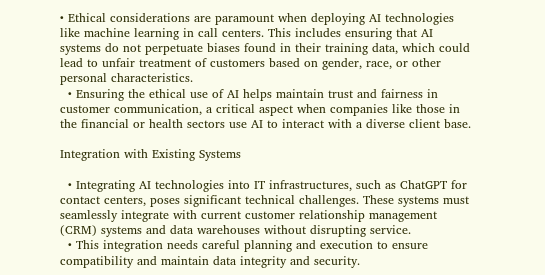• Ethical considerations are paramount when deploying AI technologies like machine learning in call centers. This includes ensuring that AI systems do not perpetuate biases found in their training data, which could lead to unfair treatment of customers based on gender, race, or other personal characteristics.
  • Ensuring the ethical use of AI helps maintain trust and fairness in customer communication, a critical aspect when companies like those in the financial or health sectors use AI to interact with a diverse client base.

Integration with Existing Systems

  • Integrating AI technologies into IT infrastructures, such as ChatGPT for contact centers, poses significant technical challenges. These systems must seamlessly integrate with current customer relationship management (CRM) systems and data warehouses without disrupting service.
  • This integration needs careful planning and execution to ensure compatibility and maintain data integrity and security.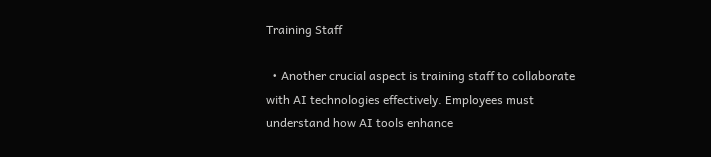Training Staff

  • Another crucial aspect is training staff to collaborate with AI technologies effectively. Employees must understand how AI tools enhance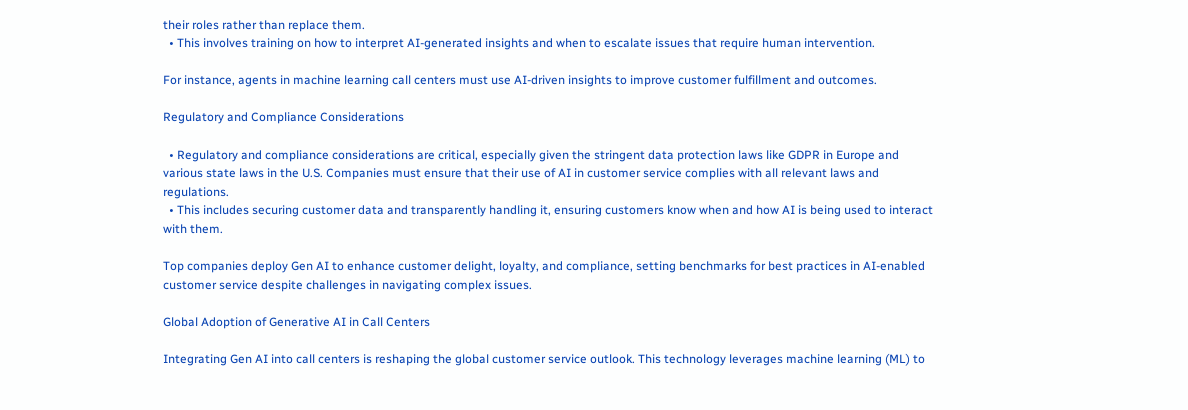their roles rather than replace them.
  • This involves training on how to interpret AI-generated insights and when to escalate issues that require human intervention.

For instance, agents in machine learning call centers must use AI-driven insights to improve customer fulfillment and outcomes.

Regulatory and Compliance Considerations

  • Regulatory and compliance considerations are critical, especially given the stringent data protection laws like GDPR in Europe and various state laws in the U.S. Companies must ensure that their use of AI in customer service complies with all relevant laws and regulations.
  • This includes securing customer data and transparently handling it, ensuring customers know when and how AI is being used to interact with them.

Top companies deploy Gen AI to enhance customer delight, loyalty, and compliance, setting benchmarks for best practices in AI-enabled customer service despite challenges in navigating complex issues.

Global Adoption of Generative AI in Call Centers

Integrating Gen AI into call centers is reshaping the global customer service outlook. This technology leverages machine learning (ML) to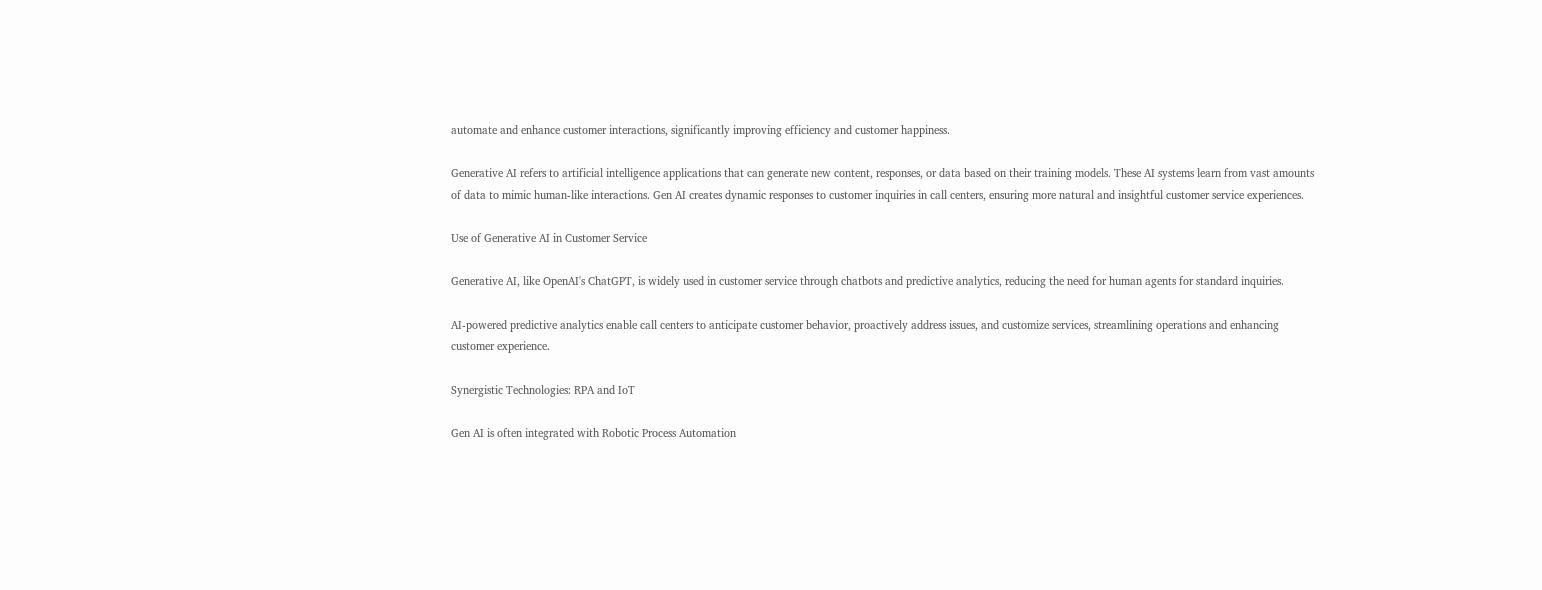automate and enhance customer interactions, significantly improving efficiency and customer happiness.

Generative AI refers to artificial intelligence applications that can generate new content, responses, or data based on their training models. These AI systems learn from vast amounts of data to mimic human-like interactions. Gen AI creates dynamic responses to customer inquiries in call centers, ensuring more natural and insightful customer service experiences.

Use of Generative AI in Customer Service

Generative AI, like OpenAI's ChatGPT, is widely used in customer service through chatbots and predictive analytics, reducing the need for human agents for standard inquiries.

AI-powered predictive analytics enable call centers to anticipate customer behavior, proactively address issues, and customize services, streamlining operations and enhancing customer experience.

Synergistic Technologies: RPA and IoT

Gen AI is often integrated with Robotic Process Automation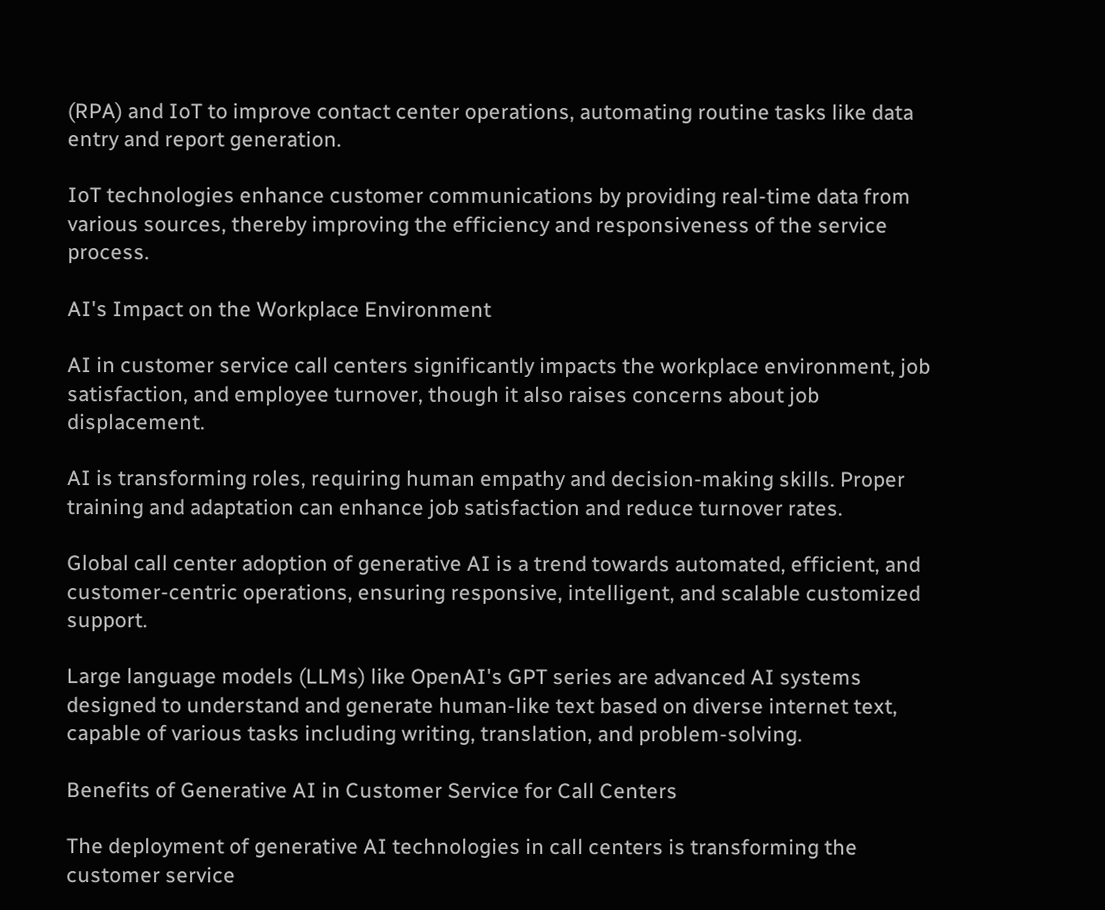(RPA) and IoT to improve contact center operations, automating routine tasks like data entry and report generation.

IoT technologies enhance customer communications by providing real-time data from various sources, thereby improving the efficiency and responsiveness of the service process.

AI's Impact on the Workplace Environment

AI in customer service call centers significantly impacts the workplace environment, job satisfaction, and employee turnover, though it also raises concerns about job displacement.

AI is transforming roles, requiring human empathy and decision-making skills. Proper training and adaptation can enhance job satisfaction and reduce turnover rates.

Global call center adoption of generative AI is a trend towards automated, efficient, and customer-centric operations, ensuring responsive, intelligent, and scalable customized support.

Large language models (LLMs) like OpenAI's GPT series are advanced AI systems designed to understand and generate human-like text based on diverse internet text, capable of various tasks including writing, translation, and problem-solving.

Benefits of Generative AI in Customer Service for Call Centers

The deployment of generative AI technologies in call centers is transforming the customer service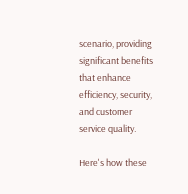scenario, providing significant benefits that enhance efficiency, security, and customer service quality.

Here's how these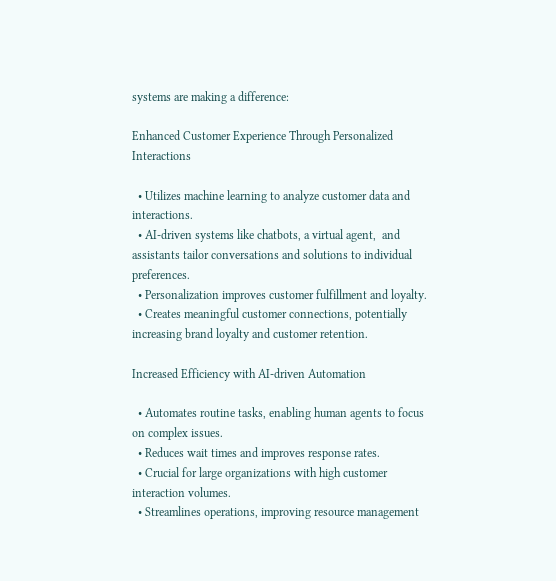systems are making a difference:

Enhanced Customer Experience Through Personalized Interactions

  • Utilizes machine learning to analyze customer data and interactions.
  • AI-driven systems like chatbots, a virtual agent,  and assistants tailor conversations and solutions to individual preferences.
  • Personalization improves customer fulfillment and loyalty.
  • Creates meaningful customer connections, potentially increasing brand loyalty and customer retention.

Increased Efficiency with AI-driven Automation

  • Automates routine tasks, enabling human agents to focus on complex issues.
  • Reduces wait times and improves response rates.
  • Crucial for large organizations with high customer interaction volumes.
  • Streamlines operations, improving resource management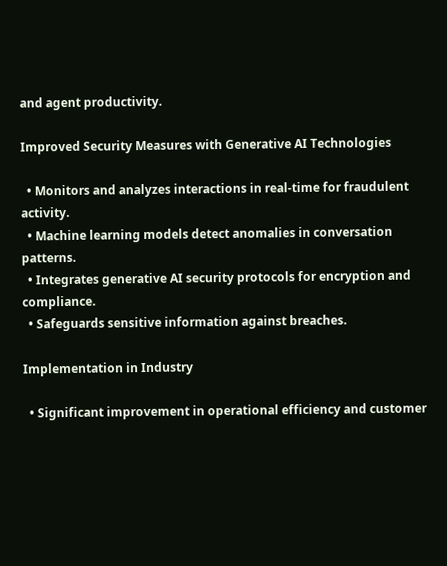and agent productivity.

Improved Security Measures with Generative AI Technologies

  • Monitors and analyzes interactions in real-time for fraudulent activity.
  • Machine learning models detect anomalies in conversation patterns.
  • Integrates generative AI security protocols for encryption and compliance.
  • Safeguards sensitive information against breaches.

Implementation in Industry

  • Significant improvement in operational efficiency and customer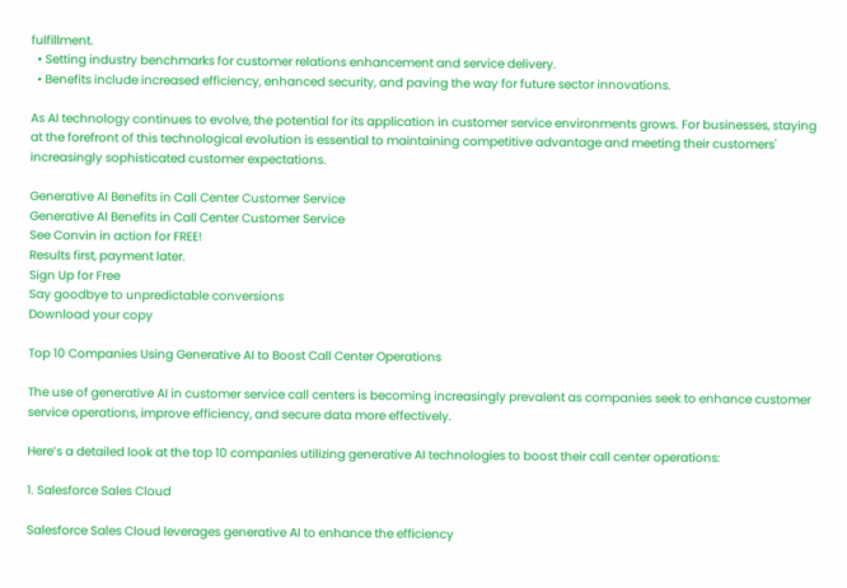fulfillment.
  • Setting industry benchmarks for customer relations enhancement and service delivery.
  • Benefits include increased efficiency, enhanced security, and paving the way for future sector innovations.

As AI technology continues to evolve, the potential for its application in customer service environments grows. For businesses, staying at the forefront of this technological evolution is essential to maintaining competitive advantage and meeting their customers' increasingly sophisticated customer expectations.

Generative AI Benefits in Call Center Customer Service
Generative AI Benefits in Call Center Customer Service
See Convin in action for FREE!
Results first, payment later.
Sign Up for Free
Say goodbye to unpredictable conversions
Download your copy

Top 10 Companies Using Generative AI to Boost Call Center Operations

The use of generative AI in customer service call centers is becoming increasingly prevalent as companies seek to enhance customer service operations, improve efficiency, and secure data more effectively.

Here’s a detailed look at the top 10 companies utilizing generative AI technologies to boost their call center operations:

1. Salesforce Sales Cloud

Salesforce Sales Cloud leverages generative AI to enhance the efficiency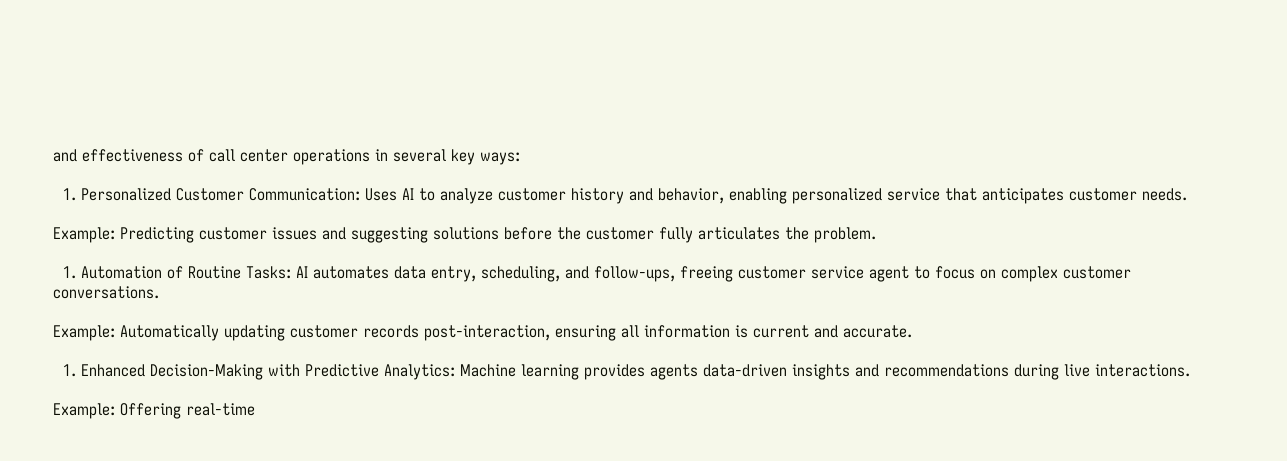and effectiveness of call center operations in several key ways:

  1. Personalized Customer Communication: Uses AI to analyze customer history and behavior, enabling personalized service that anticipates customer needs.

Example: Predicting customer issues and suggesting solutions before the customer fully articulates the problem.

  1. Automation of Routine Tasks: AI automates data entry, scheduling, and follow-ups, freeing customer service agent to focus on complex customer conversations.

Example: Automatically updating customer records post-interaction, ensuring all information is current and accurate.

  1. Enhanced Decision-Making with Predictive Analytics: Machine learning provides agents data-driven insights and recommendations during live interactions.

Example: Offering real-time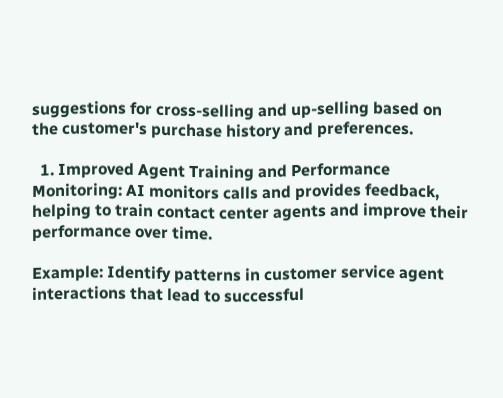suggestions for cross-selling and up-selling based on the customer's purchase history and preferences.

  1. Improved Agent Training and Performance Monitoring: AI monitors calls and provides feedback, helping to train contact center agents and improve their performance over time.

Example: Identify patterns in customer service agent interactions that lead to successful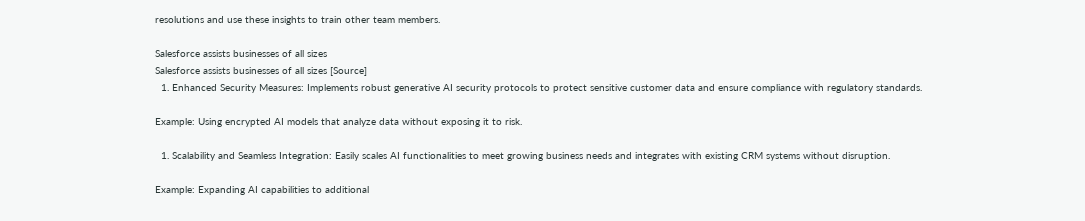resolutions and use these insights to train other team members.

Salesforce assists businesses of all sizes
Salesforce assists businesses of all sizes [Source]
  1. Enhanced Security Measures: Implements robust generative AI security protocols to protect sensitive customer data and ensure compliance with regulatory standards.

Example: Using encrypted AI models that analyze data without exposing it to risk.

  1. Scalability and Seamless Integration: Easily scales AI functionalities to meet growing business needs and integrates with existing CRM systems without disruption.

Example: Expanding AI capabilities to additional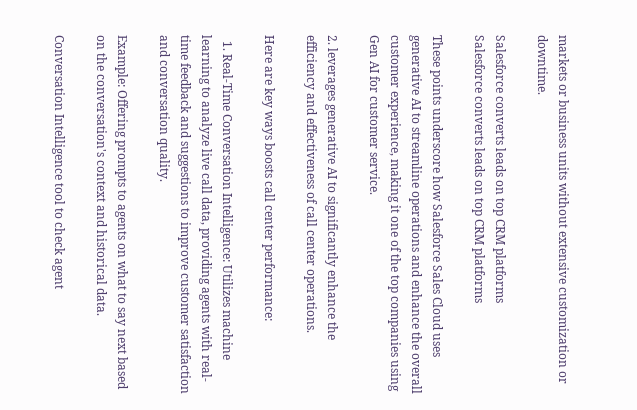markets or business units without extensive customization or downtime.

Salesforce converts leads on top CRM platforms
Salesforce converts leads on top CRM platforms

These points underscore how Salesforce Sales Cloud uses generative AI to streamline operations and enhance the overall customer experience, making it one of the top companies using Gen AI for customer service.

2. leverages generative AI to significantly enhance the efficiency and effectiveness of call center operations.

Here are key ways boosts call center performance:

  1. Real-Time Conversation Intelligence: Utilizes machine learning to analyze live call data, providing agents with real-time feedback and suggestions to improve customer satisfaction and conversation quality.

Example: Offering prompts to agents on what to say next based on the conversation's context and historical data.

Conversation Intelligence tool to check agent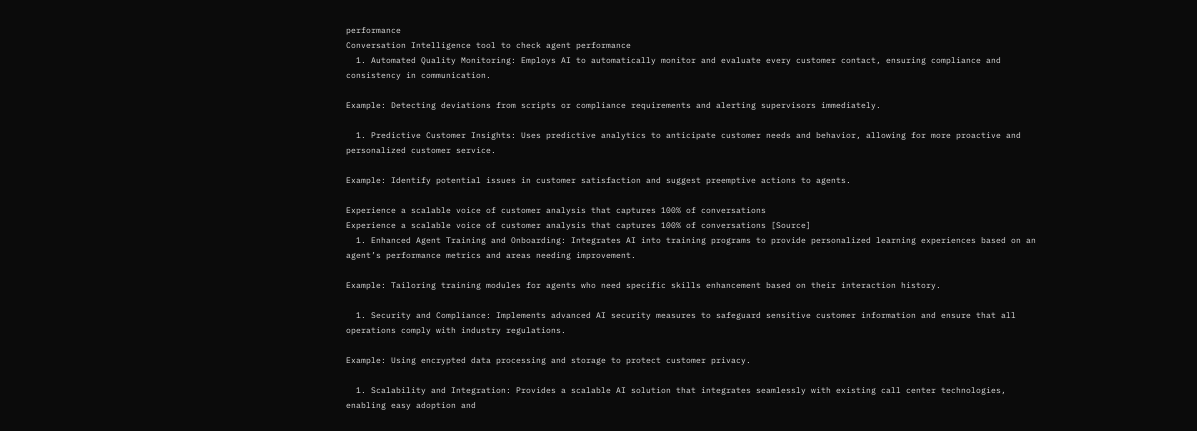performance
Conversation Intelligence tool to check agent performance
  1. Automated Quality Monitoring: Employs AI to automatically monitor and evaluate every customer contact, ensuring compliance and consistency in communication.

Example: Detecting deviations from scripts or compliance requirements and alerting supervisors immediately.

  1. Predictive Customer Insights: Uses predictive analytics to anticipate customer needs and behavior, allowing for more proactive and personalized customer service.

Example: Identify potential issues in customer satisfaction and suggest preemptive actions to agents.

Experience a scalable voice of customer analysis that captures 100% of conversations
Experience a scalable voice of customer analysis that captures 100% of conversations [Source]
  1. Enhanced Agent Training and Onboarding: Integrates AI into training programs to provide personalized learning experiences based on an agent’s performance metrics and areas needing improvement.

Example: Tailoring training modules for agents who need specific skills enhancement based on their interaction history.

  1. Security and Compliance: Implements advanced AI security measures to safeguard sensitive customer information and ensure that all operations comply with industry regulations.

Example: Using encrypted data processing and storage to protect customer privacy.

  1. Scalability and Integration: Provides a scalable AI solution that integrates seamlessly with existing call center technologies, enabling easy adoption and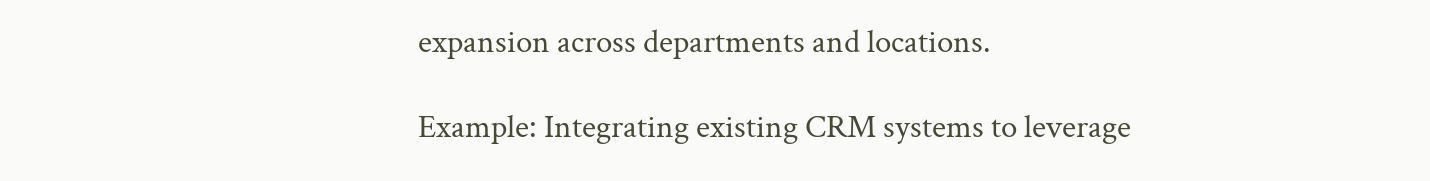expansion across departments and locations.

Example: Integrating existing CRM systems to leverage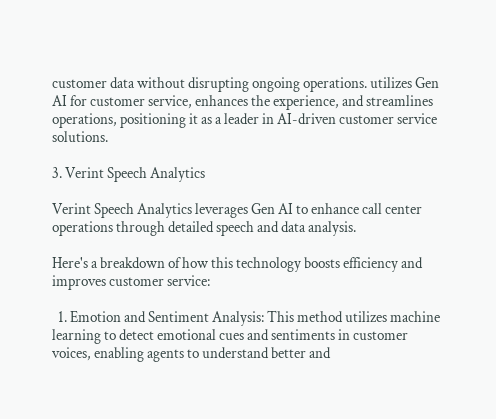customer data without disrupting ongoing operations. utilizes Gen AI for customer service, enhances the experience, and streamlines operations, positioning it as a leader in AI-driven customer service solutions.

3. Verint Speech Analytics

Verint Speech Analytics leverages Gen AI to enhance call center operations through detailed speech and data analysis.

Here's a breakdown of how this technology boosts efficiency and improves customer service:

  1. Emotion and Sentiment Analysis: This method utilizes machine learning to detect emotional cues and sentiments in customer voices, enabling agents to understand better and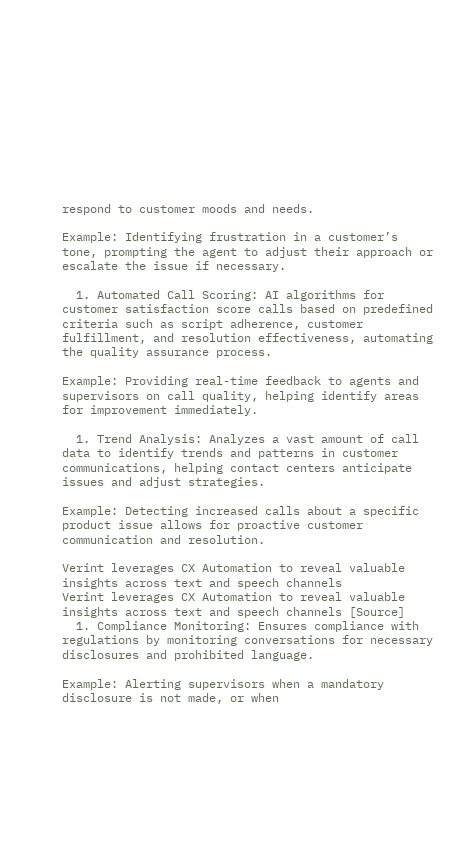respond to customer moods and needs.

Example: Identifying frustration in a customer’s tone, prompting the agent to adjust their approach or escalate the issue if necessary.

  1. Automated Call Scoring: AI algorithms for customer satisfaction score calls based on predefined criteria such as script adherence, customer fulfillment, and resolution effectiveness, automating the quality assurance process.

Example: Providing real-time feedback to agents and supervisors on call quality, helping identify areas for improvement immediately.

  1. Trend Analysis: Analyzes a vast amount of call data to identify trends and patterns in customer communications, helping contact centers anticipate issues and adjust strategies.

Example: Detecting increased calls about a specific product issue allows for proactive customer communication and resolution.

Verint leverages CX Automation to reveal valuable insights across text and speech channels
Verint leverages CX Automation to reveal valuable insights across text and speech channels [Source]
  1. Compliance Monitoring: Ensures compliance with regulations by monitoring conversations for necessary disclosures and prohibited language.

Example: Alerting supervisors when a mandatory disclosure is not made, or when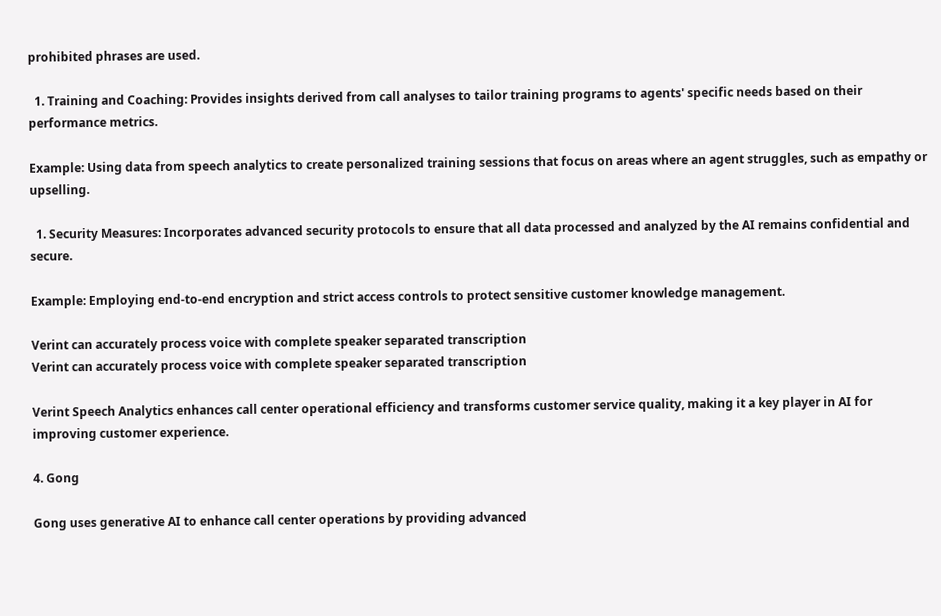prohibited phrases are used.

  1. Training and Coaching: Provides insights derived from call analyses to tailor training programs to agents' specific needs based on their performance metrics.

Example: Using data from speech analytics to create personalized training sessions that focus on areas where an agent struggles, such as empathy or upselling.

  1. Security Measures: Incorporates advanced security protocols to ensure that all data processed and analyzed by the AI remains confidential and secure.

Example: Employing end-to-end encryption and strict access controls to protect sensitive customer knowledge management.

Verint can accurately process voice with complete speaker separated transcription
Verint can accurately process voice with complete speaker separated transcription

Verint Speech Analytics enhances call center operational efficiency and transforms customer service quality, making it a key player in AI for improving customer experience.

4. Gong

Gong uses generative AI to enhance call center operations by providing advanced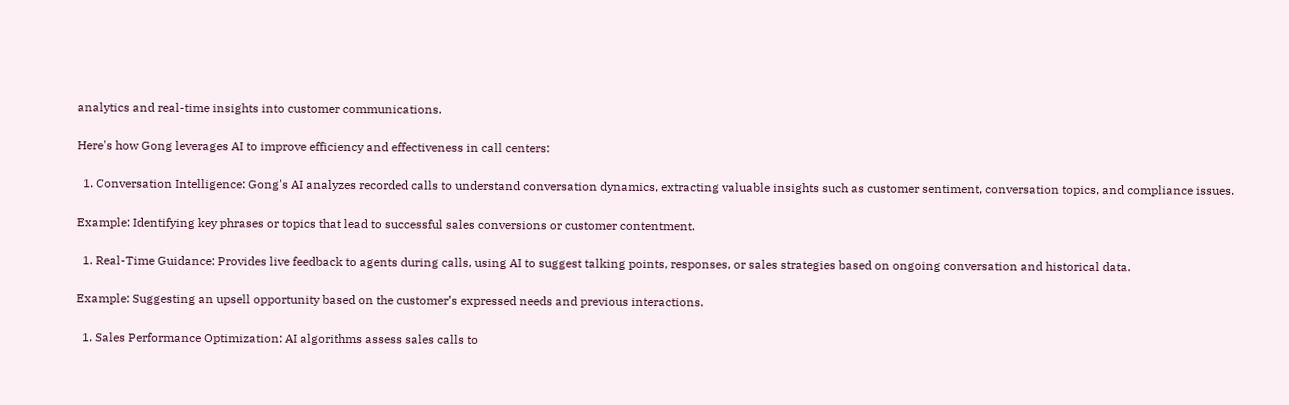analytics and real-time insights into customer communications.

Here's how Gong leverages AI to improve efficiency and effectiveness in call centers:

  1. Conversation Intelligence: Gong's AI analyzes recorded calls to understand conversation dynamics, extracting valuable insights such as customer sentiment, conversation topics, and compliance issues.

Example: Identifying key phrases or topics that lead to successful sales conversions or customer contentment.

  1. Real-Time Guidance: Provides live feedback to agents during calls, using AI to suggest talking points, responses, or sales strategies based on ongoing conversation and historical data.

Example: Suggesting an upsell opportunity based on the customer’s expressed needs and previous interactions.

  1. Sales Performance Optimization: AI algorithms assess sales calls to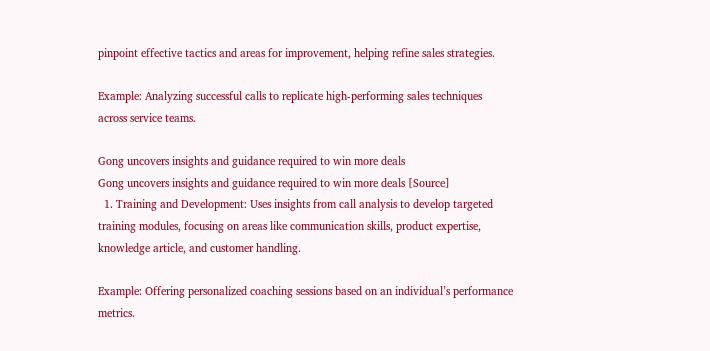pinpoint effective tactics and areas for improvement, helping refine sales strategies.

Example: Analyzing successful calls to replicate high-performing sales techniques across service teams.

Gong uncovers insights and guidance required to win more deals
Gong uncovers insights and guidance required to win more deals [Source]
  1. Training and Development: Uses insights from call analysis to develop targeted training modules, focusing on areas like communication skills, product expertise, knowledge article, and customer handling.

Example: Offering personalized coaching sessions based on an individual’s performance metrics.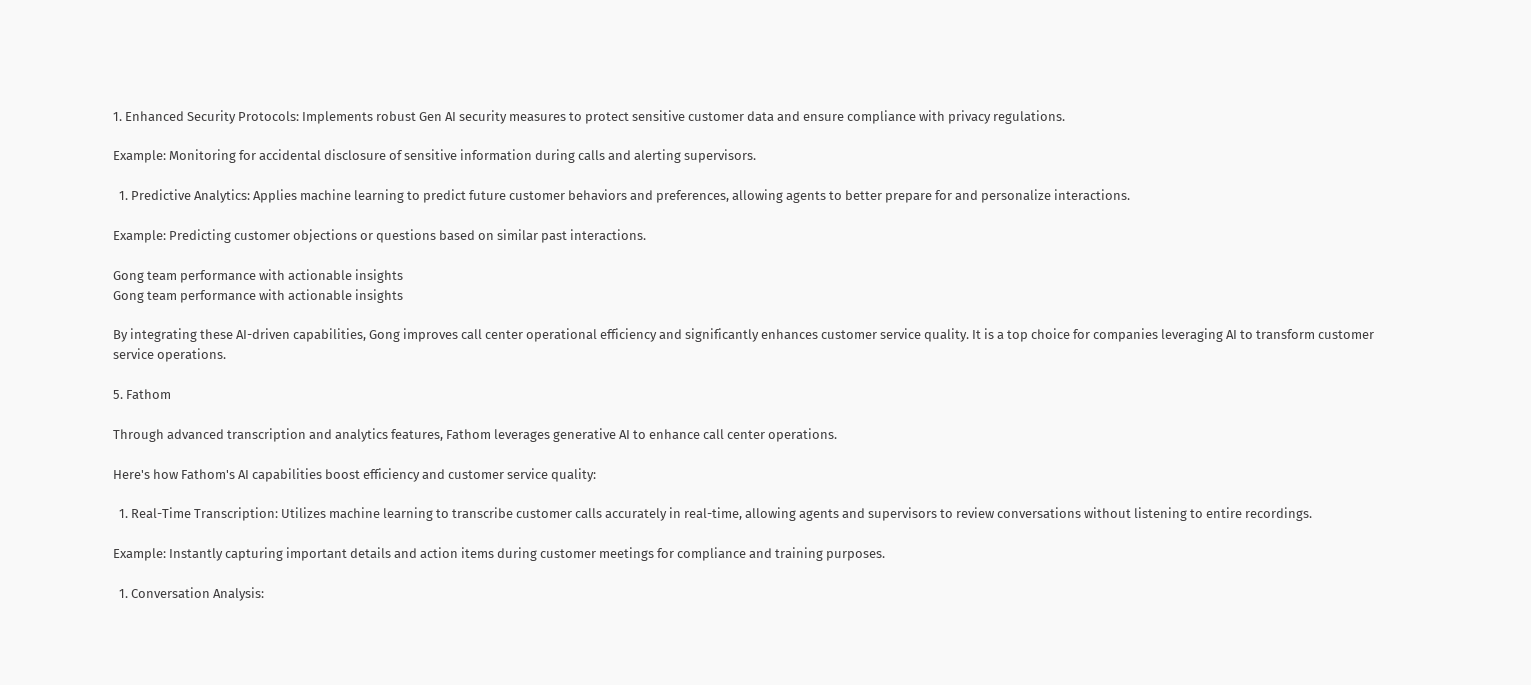1. Enhanced Security Protocols: Implements robust Gen AI security measures to protect sensitive customer data and ensure compliance with privacy regulations.

Example: Monitoring for accidental disclosure of sensitive information during calls and alerting supervisors.

  1. Predictive Analytics: Applies machine learning to predict future customer behaviors and preferences, allowing agents to better prepare for and personalize interactions.

Example: Predicting customer objections or questions based on similar past interactions.

Gong team performance with actionable insights
Gong team performance with actionable insights

By integrating these AI-driven capabilities, Gong improves call center operational efficiency and significantly enhances customer service quality. It is a top choice for companies leveraging AI to transform customer service operations.

5. Fathom

Through advanced transcription and analytics features, Fathom leverages generative AI to enhance call center operations.

Here's how Fathom's AI capabilities boost efficiency and customer service quality:

  1. Real-Time Transcription: Utilizes machine learning to transcribe customer calls accurately in real-time, allowing agents and supervisors to review conversations without listening to entire recordings.

Example: Instantly capturing important details and action items during customer meetings for compliance and training purposes.

  1. Conversation Analysis: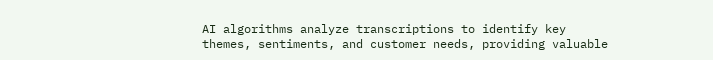AI algorithms analyze transcriptions to identify key themes, sentiments, and customer needs, providing valuable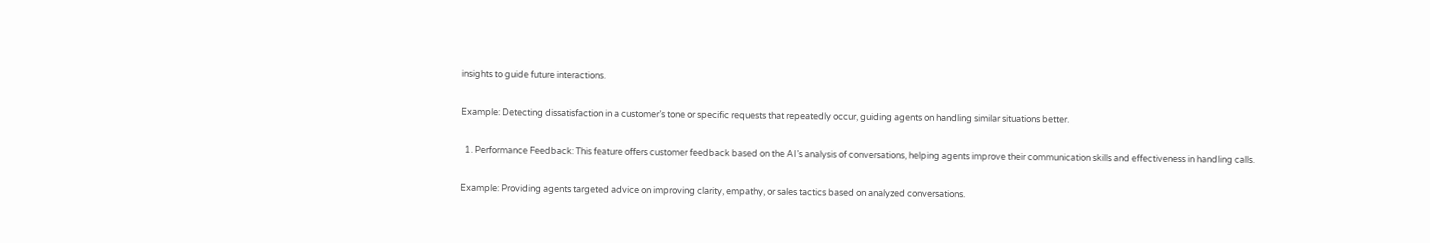insights to guide future interactions.

Example: Detecting dissatisfaction in a customer’s tone or specific requests that repeatedly occur, guiding agents on handling similar situations better.

  1. Performance Feedback: This feature offers customer feedback based on the AI’s analysis of conversations, helping agents improve their communication skills and effectiveness in handling calls.

Example: Providing agents targeted advice on improving clarity, empathy, or sales tactics based on analyzed conversations.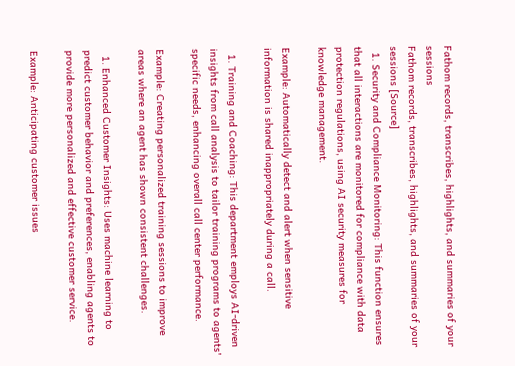Fathom records, transcribes, highlights, and summaries of your sessions
Fathom records, transcribes, highlights, and summaries of your sessions [Source]
  1. Security and Compliance Monitoring: This function ensures that all interactions are monitored for compliance with data protection regulations, using AI security measures for knowledge management.

Example: Automatically detect and alert when sensitive information is shared inappropriately during a call.

  1. Training and Coaching: This department employs AI-driven insights from call analysis to tailor training programs to agents' specific needs, enhancing overall call center performance.

Example: Creating personalized training sessions to improve areas where an agent has shown consistent challenges.

  1. Enhanced Customer Insights: Uses machine learning to predict customer behavior and preferences, enabling agents to provide more personalized and effective customer service.

Example: Anticipating customer issues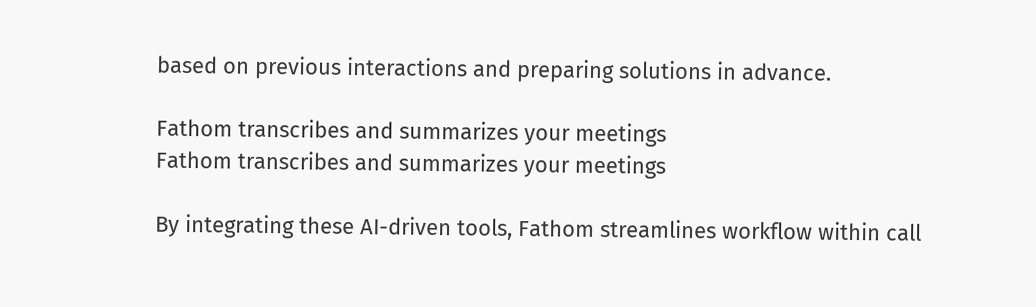based on previous interactions and preparing solutions in advance.

Fathom transcribes and summarizes your meetings
Fathom transcribes and summarizes your meetings

By integrating these AI-driven tools, Fathom streamlines workflow within call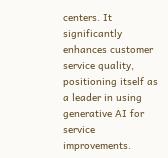centers. It significantly enhances customer service quality, positioning itself as a leader in using generative AI for service improvements.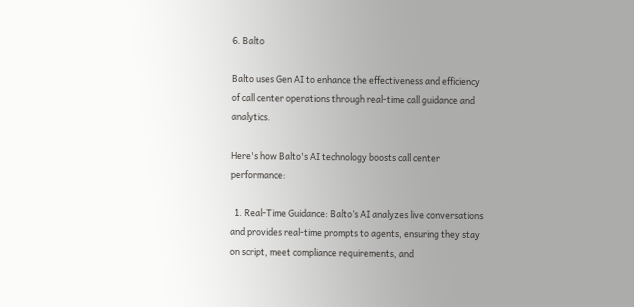6. Balto

Balto uses Gen AI to enhance the effectiveness and efficiency of call center operations through real-time call guidance and analytics.

Here's how Balto's AI technology boosts call center performance:

  1. Real-Time Guidance: Balto’s AI analyzes live conversations and provides real-time prompts to agents, ensuring they stay on script, meet compliance requirements, and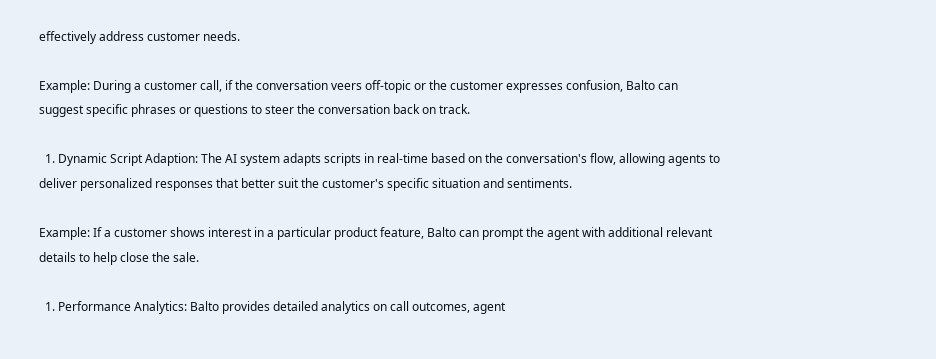effectively address customer needs.

Example: During a customer call, if the conversation veers off-topic or the customer expresses confusion, Balto can suggest specific phrases or questions to steer the conversation back on track.

  1. Dynamic Script Adaption: The AI system adapts scripts in real-time based on the conversation's flow, allowing agents to deliver personalized responses that better suit the customer's specific situation and sentiments.

Example: If a customer shows interest in a particular product feature, Balto can prompt the agent with additional relevant details to help close the sale.

  1. Performance Analytics: Balto provides detailed analytics on call outcomes, agent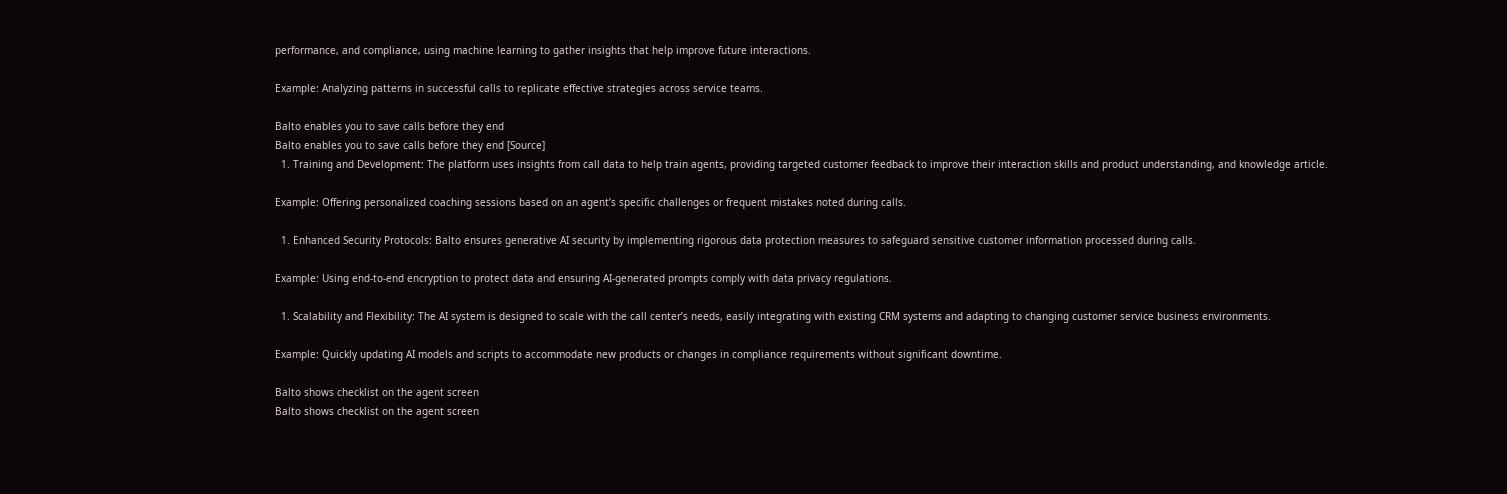performance, and compliance, using machine learning to gather insights that help improve future interactions.

Example: Analyzing patterns in successful calls to replicate effective strategies across service teams.

Balto enables you to save calls before they end
Balto enables you to save calls before they end [Source]
  1. Training and Development: The platform uses insights from call data to help train agents, providing targeted customer feedback to improve their interaction skills and product understanding, and knowledge article.

Example: Offering personalized coaching sessions based on an agent’s specific challenges or frequent mistakes noted during calls.

  1. Enhanced Security Protocols: Balto ensures generative AI security by implementing rigorous data protection measures to safeguard sensitive customer information processed during calls.

Example: Using end-to-end encryption to protect data and ensuring AI-generated prompts comply with data privacy regulations.

  1. Scalability and Flexibility: The AI system is designed to scale with the call center’s needs, easily integrating with existing CRM systems and adapting to changing customer service business environments.

Example: Quickly updating AI models and scripts to accommodate new products or changes in compliance requirements without significant downtime.

Balto shows checklist on the agent screen
Balto shows checklist on the agent screen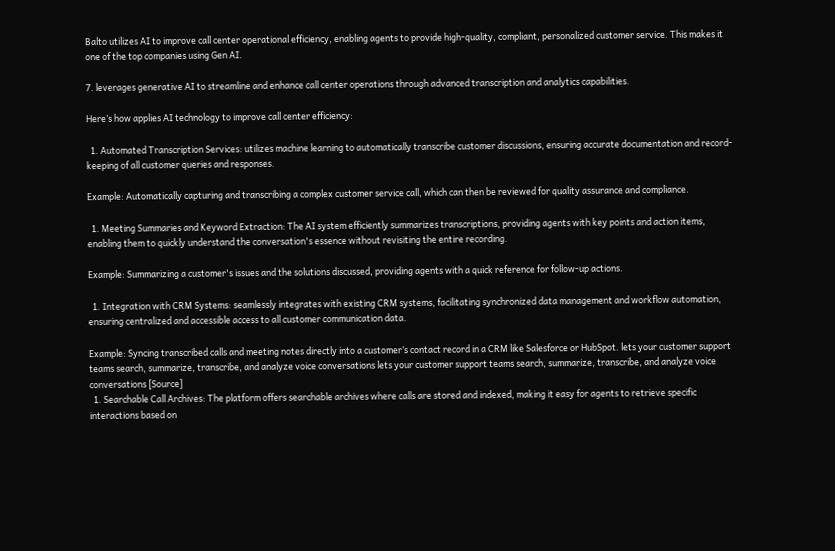Balto utilizes AI to improve call center operational efficiency, enabling agents to provide high-quality, compliant, personalized customer service. This makes it one of the top companies using Gen AI.

7. leverages generative AI to streamline and enhance call center operations through advanced transcription and analytics capabilities.

Here’s how applies AI technology to improve call center efficiency:

  1. Automated Transcription Services: utilizes machine learning to automatically transcribe customer discussions, ensuring accurate documentation and record-keeping of all customer queries and responses.

Example: Automatically capturing and transcribing a complex customer service call, which can then be reviewed for quality assurance and compliance.

  1. Meeting Summaries and Keyword Extraction: The AI system efficiently summarizes transcriptions, providing agents with key points and action items, enabling them to quickly understand the conversation's essence without revisiting the entire recording.

Example: Summarizing a customer's issues and the solutions discussed, providing agents with a quick reference for follow-up actions.

  1. Integration with CRM Systems: seamlessly integrates with existing CRM systems, facilitating synchronized data management and workflow automation, ensuring centralized and accessible access to all customer communication data.

Example: Syncing transcribed calls and meeting notes directly into a customer’s contact record in a CRM like Salesforce or HubSpot. lets your customer support teams search, summarize, transcribe, and analyze voice conversations lets your customer support teams search, summarize, transcribe, and analyze voice conversations [Source]
  1. Searchable Call Archives: The platform offers searchable archives where calls are stored and indexed, making it easy for agents to retrieve specific interactions based on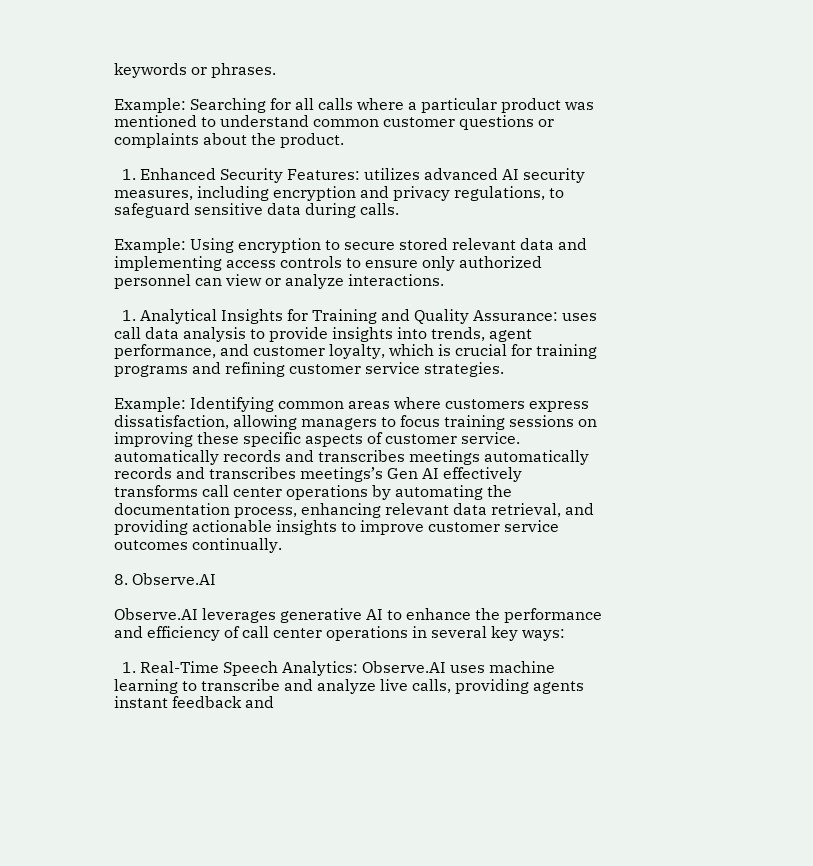keywords or phrases.

Example: Searching for all calls where a particular product was mentioned to understand common customer questions or complaints about the product.

  1. Enhanced Security Features: utilizes advanced AI security measures, including encryption and privacy regulations, to safeguard sensitive data during calls.

Example: Using encryption to secure stored relevant data and implementing access controls to ensure only authorized personnel can view or analyze interactions.

  1. Analytical Insights for Training and Quality Assurance: uses call data analysis to provide insights into trends, agent performance, and customer loyalty, which is crucial for training programs and refining customer service strategies.

Example: Identifying common areas where customers express dissatisfaction, allowing managers to focus training sessions on improving these specific aspects of customer service. automatically records and transcribes meetings automatically records and transcribes meetings’s Gen AI effectively transforms call center operations by automating the documentation process, enhancing relevant data retrieval, and providing actionable insights to improve customer service outcomes continually.

8. Observe.AI

Observe.AI leverages generative AI to enhance the performance and efficiency of call center operations in several key ways:

  1. Real-Time Speech Analytics: Observe.AI uses machine learning to transcribe and analyze live calls, providing agents instant feedback and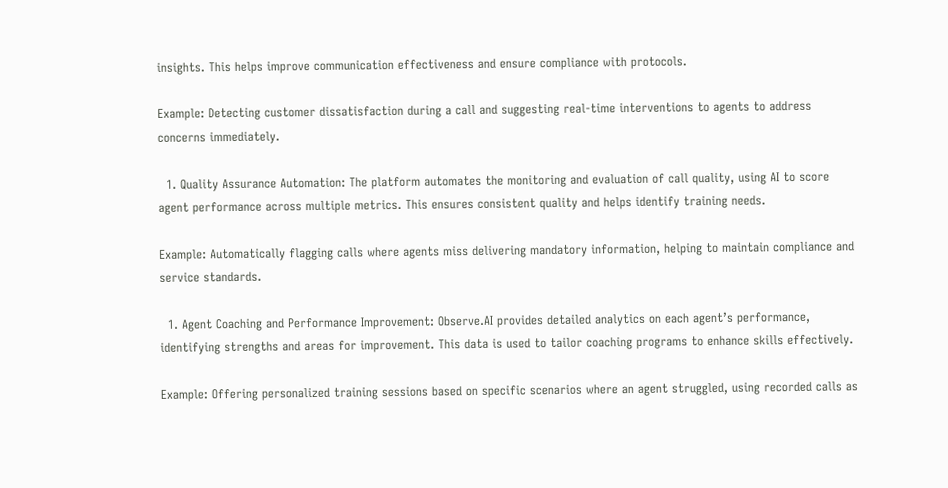insights. This helps improve communication effectiveness and ensure compliance with protocols.

Example: Detecting customer dissatisfaction during a call and suggesting real-time interventions to agents to address concerns immediately.

  1. Quality Assurance Automation: The platform automates the monitoring and evaluation of call quality, using AI to score agent performance across multiple metrics. This ensures consistent quality and helps identify training needs.

Example: Automatically flagging calls where agents miss delivering mandatory information, helping to maintain compliance and service standards.

  1. Agent Coaching and Performance Improvement: Observe.AI provides detailed analytics on each agent’s performance, identifying strengths and areas for improvement. This data is used to tailor coaching programs to enhance skills effectively.

Example: Offering personalized training sessions based on specific scenarios where an agent struggled, using recorded calls as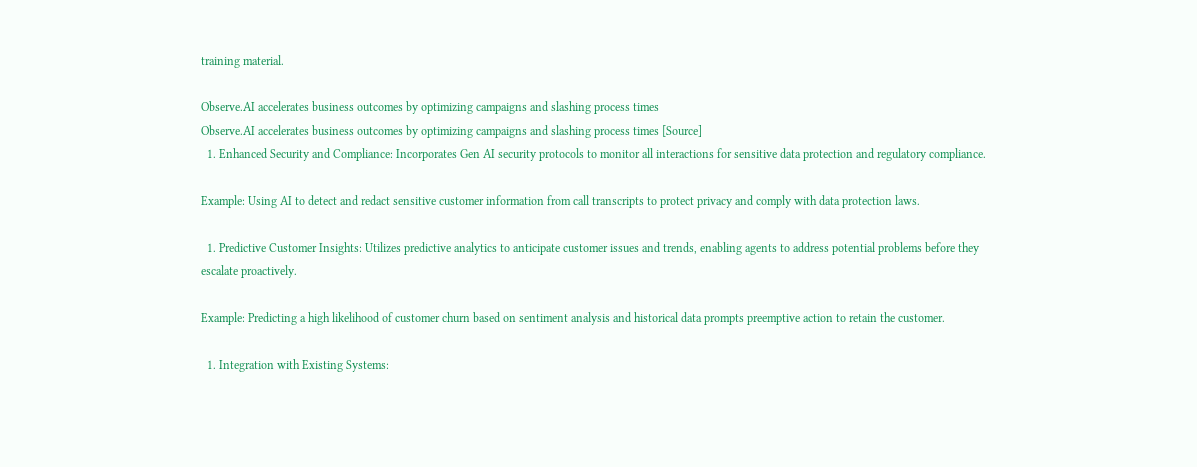training material.

Observe.AI accelerates business outcomes by optimizing campaigns and slashing process times
Observe.AI accelerates business outcomes by optimizing campaigns and slashing process times [Source]
  1. Enhanced Security and Compliance: Incorporates Gen AI security protocols to monitor all interactions for sensitive data protection and regulatory compliance.

Example: Using AI to detect and redact sensitive customer information from call transcripts to protect privacy and comply with data protection laws.

  1. Predictive Customer Insights: Utilizes predictive analytics to anticipate customer issues and trends, enabling agents to address potential problems before they escalate proactively.

Example: Predicting a high likelihood of customer churn based on sentiment analysis and historical data prompts preemptive action to retain the customer.

  1. Integration with Existing Systems: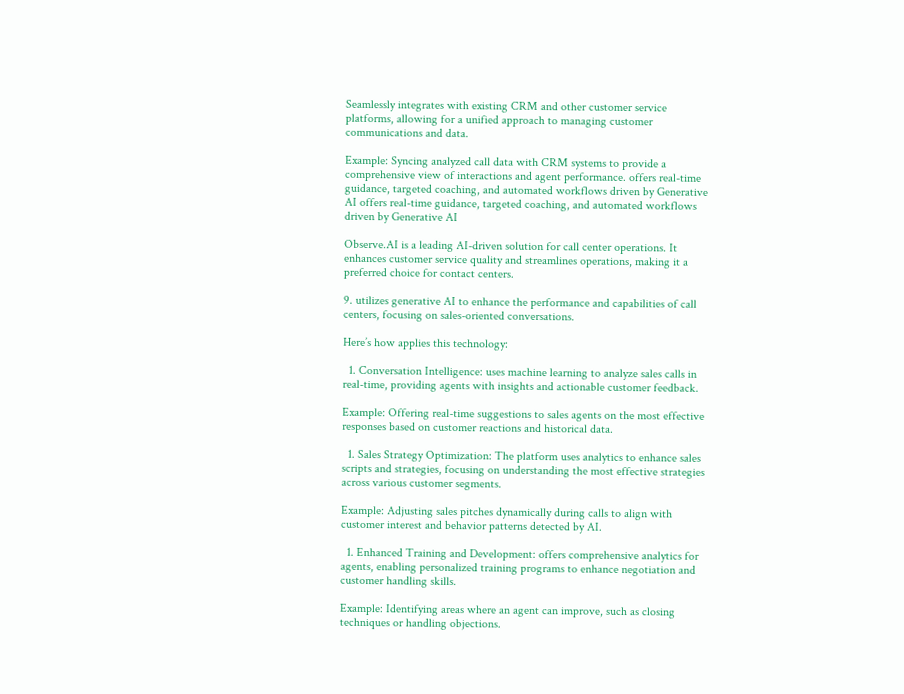Seamlessly integrates with existing CRM and other customer service platforms, allowing for a unified approach to managing customer communications and data.

Example: Syncing analyzed call data with CRM systems to provide a comprehensive view of interactions and agent performance. offers real-time guidance, targeted coaching, and automated workflows driven by Generative AI offers real-time guidance, targeted coaching, and automated workflows driven by Generative AI

Observe.AI is a leading AI-driven solution for call center operations. It enhances customer service quality and streamlines operations, making it a preferred choice for contact centers.

9. utilizes generative AI to enhance the performance and capabilities of call centers, focusing on sales-oriented conversations.

Here’s how applies this technology:

  1. Conversation Intelligence: uses machine learning to analyze sales calls in real-time, providing agents with insights and actionable customer feedback.

Example: Offering real-time suggestions to sales agents on the most effective responses based on customer reactions and historical data.

  1. Sales Strategy Optimization: The platform uses analytics to enhance sales scripts and strategies, focusing on understanding the most effective strategies across various customer segments.

Example: Adjusting sales pitches dynamically during calls to align with customer interest and behavior patterns detected by AI.

  1. Enhanced Training and Development: offers comprehensive analytics for agents, enabling personalized training programs to enhance negotiation and customer handling skills.

Example: Identifying areas where an agent can improve, such as closing techniques or handling objections.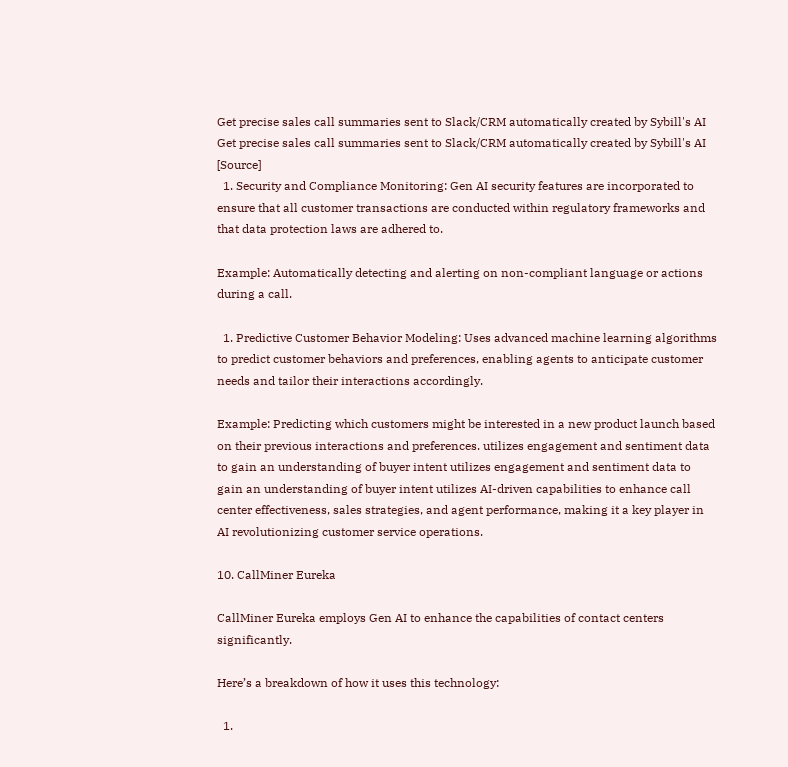Get precise sales call summaries sent to Slack/CRM automatically created by Sybill's AI
Get precise sales call summaries sent to Slack/CRM automatically created by Sybill's AI [Source]
  1. Security and Compliance Monitoring: Gen AI security features are incorporated to ensure that all customer transactions are conducted within regulatory frameworks and that data protection laws are adhered to.

Example: Automatically detecting and alerting on non-compliant language or actions during a call.

  1. Predictive Customer Behavior Modeling: Uses advanced machine learning algorithms to predict customer behaviors and preferences, enabling agents to anticipate customer needs and tailor their interactions accordingly.

Example: Predicting which customers might be interested in a new product launch based on their previous interactions and preferences. utilizes engagement and sentiment data to gain an understanding of buyer intent utilizes engagement and sentiment data to gain an understanding of buyer intent utilizes AI-driven capabilities to enhance call center effectiveness, sales strategies, and agent performance, making it a key player in AI revolutionizing customer service operations.

10. CallMiner Eureka

CallMiner Eureka employs Gen AI to enhance the capabilities of contact centers significantly.

Here’s a breakdown of how it uses this technology:

  1.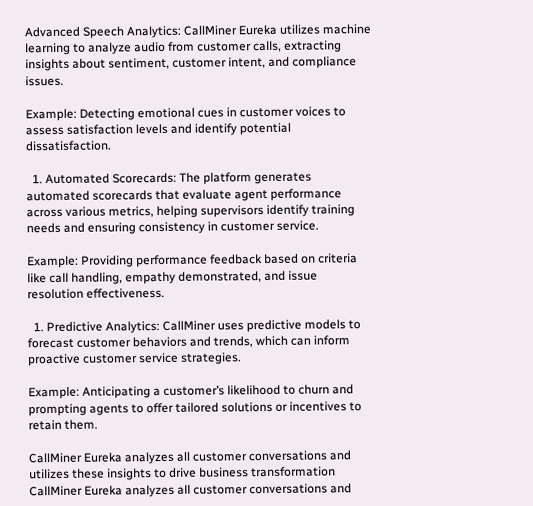Advanced Speech Analytics: CallMiner Eureka utilizes machine learning to analyze audio from customer calls, extracting insights about sentiment, customer intent, and compliance issues.

Example: Detecting emotional cues in customer voices to assess satisfaction levels and identify potential dissatisfaction.

  1. Automated Scorecards: The platform generates automated scorecards that evaluate agent performance across various metrics, helping supervisors identify training needs and ensuring consistency in customer service.

Example: Providing performance feedback based on criteria like call handling, empathy demonstrated, and issue resolution effectiveness.

  1. Predictive Analytics: CallMiner uses predictive models to forecast customer behaviors and trends, which can inform proactive customer service strategies.

Example: Anticipating a customer’s likelihood to churn and prompting agents to offer tailored solutions or incentives to retain them.

CallMiner Eureka analyzes all customer conversations and utilizes these insights to drive business transformation
CallMiner Eureka analyzes all customer conversations and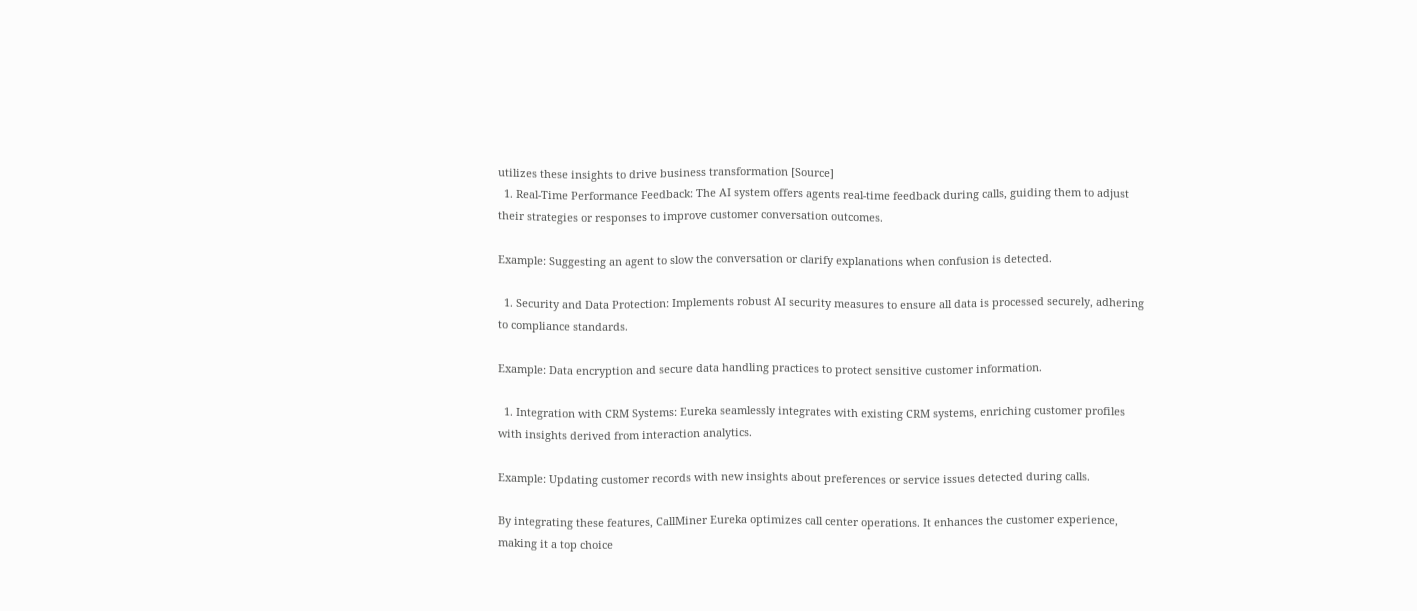utilizes these insights to drive business transformation [Source]
  1. Real-Time Performance Feedback: The AI system offers agents real-time feedback during calls, guiding them to adjust their strategies or responses to improve customer conversation outcomes.

Example: Suggesting an agent to slow the conversation or clarify explanations when confusion is detected.

  1. Security and Data Protection: Implements robust AI security measures to ensure all data is processed securely, adhering to compliance standards.

Example: Data encryption and secure data handling practices to protect sensitive customer information.

  1. Integration with CRM Systems: Eureka seamlessly integrates with existing CRM systems, enriching customer profiles with insights derived from interaction analytics.

Example: Updating customer records with new insights about preferences or service issues detected during calls.

By integrating these features, CallMiner Eureka optimizes call center operations. It enhances the customer experience, making it a top choice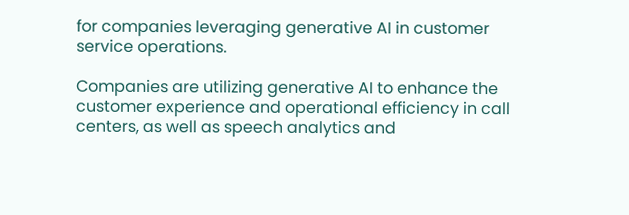for companies leveraging generative AI in customer service operations.

Companies are utilizing generative AI to enhance the customer experience and operational efficiency in call centers, as well as speech analytics and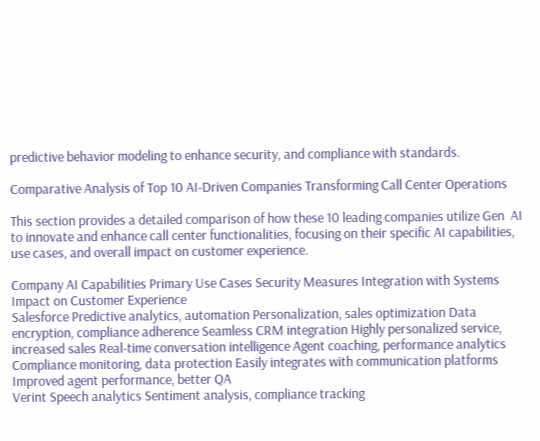predictive behavior modeling to enhance security, and compliance with standards.

Comparative Analysis of Top 10 AI-Driven Companies Transforming Call Center Operations

This section provides a detailed comparison of how these 10 leading companies utilize Gen  AI to innovate and enhance call center functionalities, focusing on their specific AI capabilities, use cases, and overall impact on customer experience.

Company AI Capabilities Primary Use Cases Security Measures Integration with Systems Impact on Customer Experience
Salesforce Predictive analytics, automation Personalization, sales optimization Data encryption, compliance adherence Seamless CRM integration Highly personalized service, increased sales Real-time conversation intelligence Agent coaching, performance analytics Compliance monitoring, data protection Easily integrates with communication platforms Improved agent performance, better QA
Verint Speech analytics Sentiment analysis, compliance tracking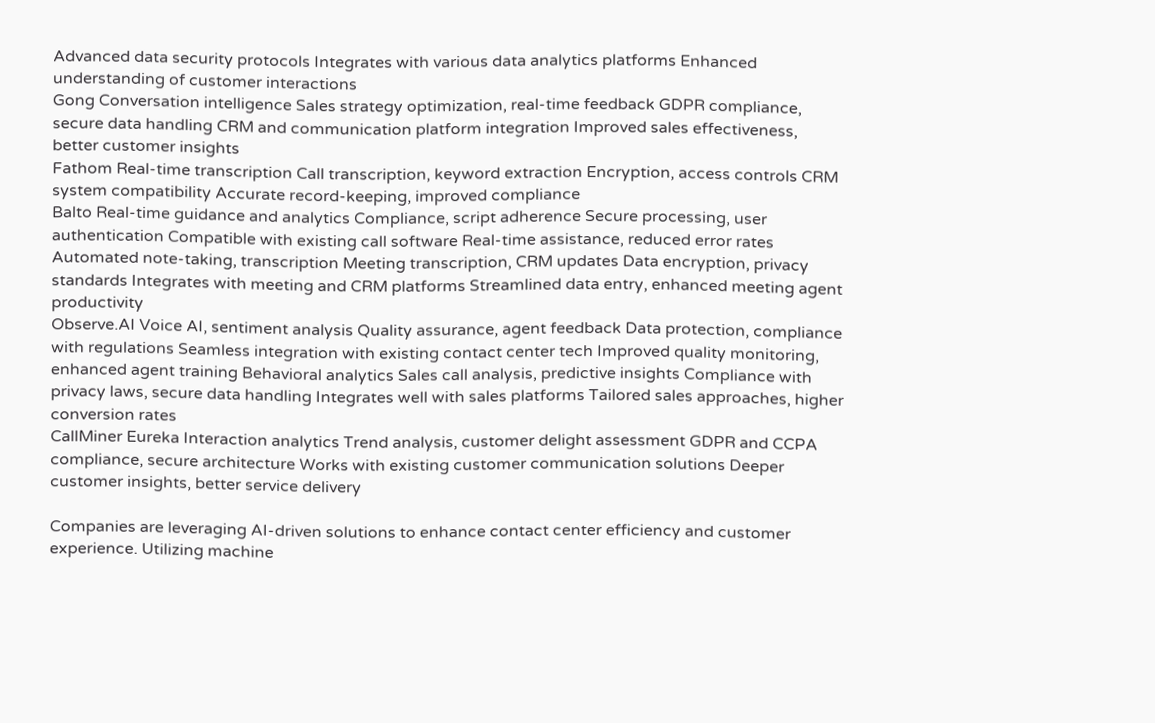Advanced data security protocols Integrates with various data analytics platforms Enhanced understanding of customer interactions
Gong Conversation intelligence Sales strategy optimization, real-time feedback GDPR compliance, secure data handling CRM and communication platform integration Improved sales effectiveness, better customer insights
Fathom Real-time transcription Call transcription, keyword extraction Encryption, access controls CRM system compatibility Accurate record-keeping, improved compliance
Balto Real-time guidance and analytics Compliance, script adherence Secure processing, user authentication Compatible with existing call software Real-time assistance, reduced error rates Automated note-taking, transcription Meeting transcription, CRM updates Data encryption, privacy standards Integrates with meeting and CRM platforms Streamlined data entry, enhanced meeting agent productivity
Observe.AI Voice AI, sentiment analysis Quality assurance, agent feedback Data protection, compliance with regulations Seamless integration with existing contact center tech Improved quality monitoring, enhanced agent training Behavioral analytics Sales call analysis, predictive insights Compliance with privacy laws, secure data handling Integrates well with sales platforms Tailored sales approaches, higher conversion rates
CallMiner Eureka Interaction analytics Trend analysis, customer delight assessment GDPR and CCPA compliance, secure architecture Works with existing customer communication solutions Deeper customer insights, better service delivery

Companies are leveraging AI-driven solutions to enhance contact center efficiency and customer experience. Utilizing machine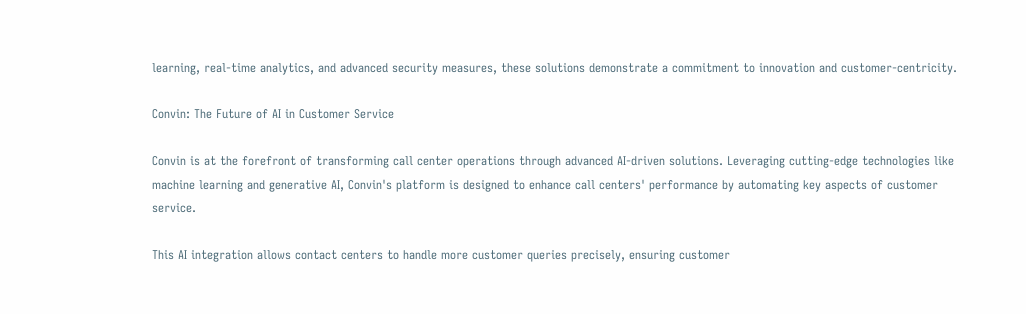learning, real-time analytics, and advanced security measures, these solutions demonstrate a commitment to innovation and customer-centricity.

Convin: The Future of AI in Customer Service

Convin is at the forefront of transforming call center operations through advanced AI-driven solutions. Leveraging cutting-edge technologies like machine learning and generative AI, Convin's platform is designed to enhance call centers' performance by automating key aspects of customer service.

This AI integration allows contact centers to handle more customer queries precisely, ensuring customer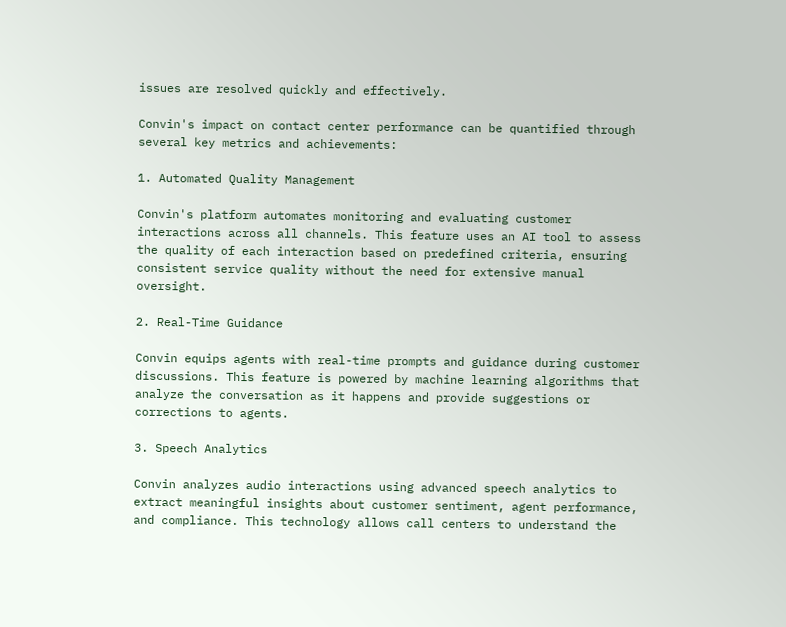issues are resolved quickly and effectively.

Convin's impact on contact center performance can be quantified through several key metrics and achievements:

1. Automated Quality Management

Convin's platform automates monitoring and evaluating customer interactions across all channels. This feature uses an AI tool to assess the quality of each interaction based on predefined criteria, ensuring consistent service quality without the need for extensive manual oversight.

2. Real-Time Guidance

Convin equips agents with real-time prompts and guidance during customer discussions. This feature is powered by machine learning algorithms that analyze the conversation as it happens and provide suggestions or corrections to agents.

3. Speech Analytics

Convin analyzes audio interactions using advanced speech analytics to extract meaningful insights about customer sentiment, agent performance, and compliance. This technology allows call centers to understand the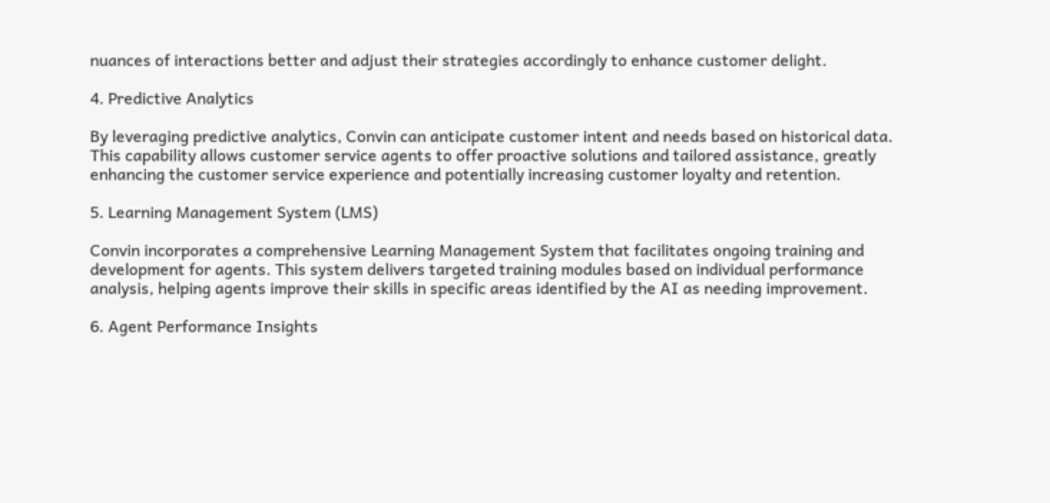nuances of interactions better and adjust their strategies accordingly to enhance customer delight.

4. Predictive Analytics

By leveraging predictive analytics, Convin can anticipate customer intent and needs based on historical data. This capability allows customer service agents to offer proactive solutions and tailored assistance, greatly enhancing the customer service experience and potentially increasing customer loyalty and retention.

5. Learning Management System (LMS)

Convin incorporates a comprehensive Learning Management System that facilitates ongoing training and development for agents. This system delivers targeted training modules based on individual performance analysis, helping agents improve their skills in specific areas identified by the AI as needing improvement.

6. Agent Performance Insights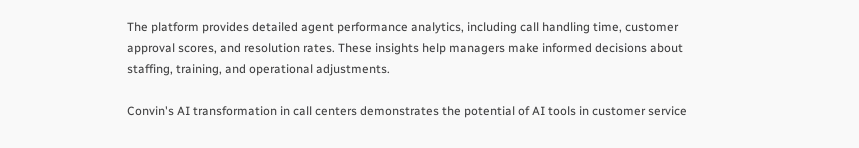The platform provides detailed agent performance analytics, including call handling time, customer approval scores, and resolution rates. These insights help managers make informed decisions about staffing, training, and operational adjustments.

Convin's AI transformation in call centers demonstrates the potential of AI tools in customer service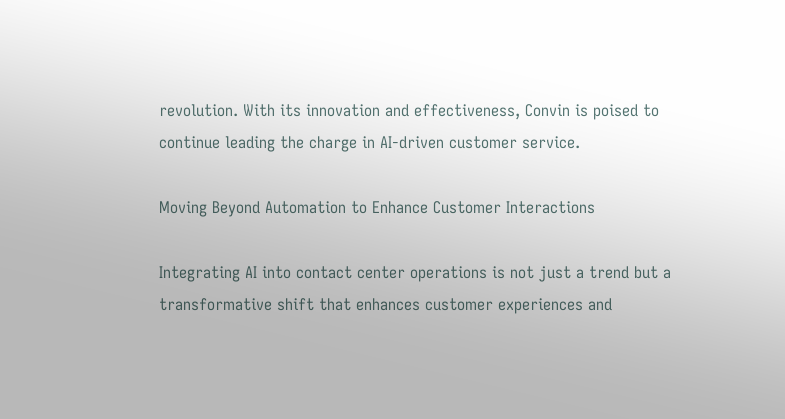revolution. With its innovation and effectiveness, Convin is poised to continue leading the charge in AI-driven customer service.

Moving Beyond Automation to Enhance Customer Interactions

Integrating AI into contact center operations is not just a trend but a transformative shift that enhances customer experiences and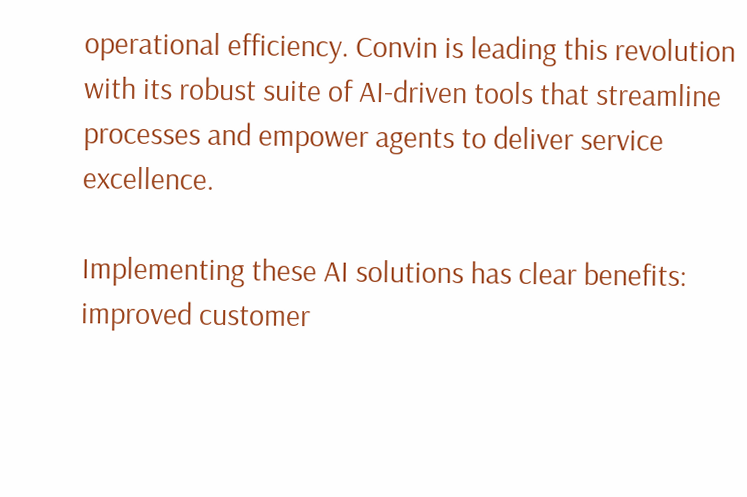operational efficiency. Convin is leading this revolution with its robust suite of AI-driven tools that streamline processes and empower agents to deliver service excellence.

Implementing these AI solutions has clear benefits: improved customer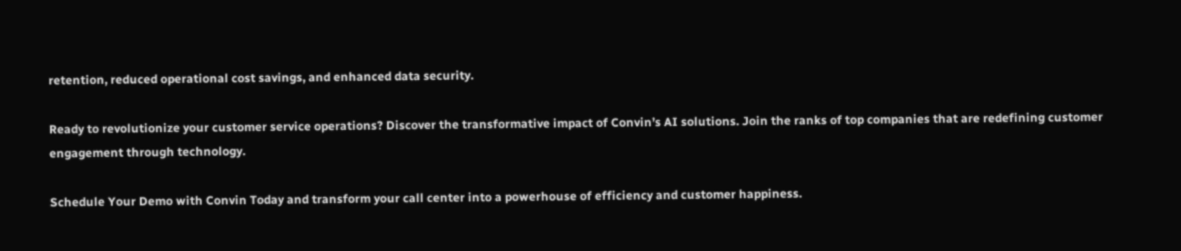retention, reduced operational cost savings, and enhanced data security.

Ready to revolutionize your customer service operations? Discover the transformative impact of Convin’s AI solutions. Join the ranks of top companies that are redefining customer engagement through technology.

Schedule Your Demo with Convin Today and transform your call center into a powerhouse of efficiency and customer happiness.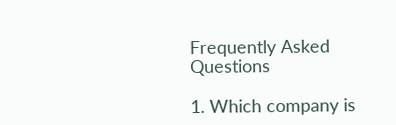Frequently Asked Questions

1. Which company is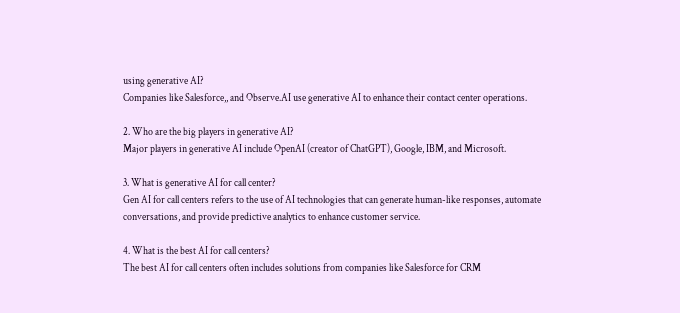using generative AI?
Companies like Salesforce,, and Observe.AI use generative AI to enhance their contact center operations.

2. Who are the big players in generative AI?
Major players in generative AI include OpenAI (creator of ChatGPT), Google, IBM, and Microsoft.

3. What is generative AI for call center?
Gen AI for call centers refers to the use of AI technologies that can generate human-like responses, automate conversations, and provide predictive analytics to enhance customer service.

4. What is the best AI for call centers?
The best AI for call centers often includes solutions from companies like Salesforce for CRM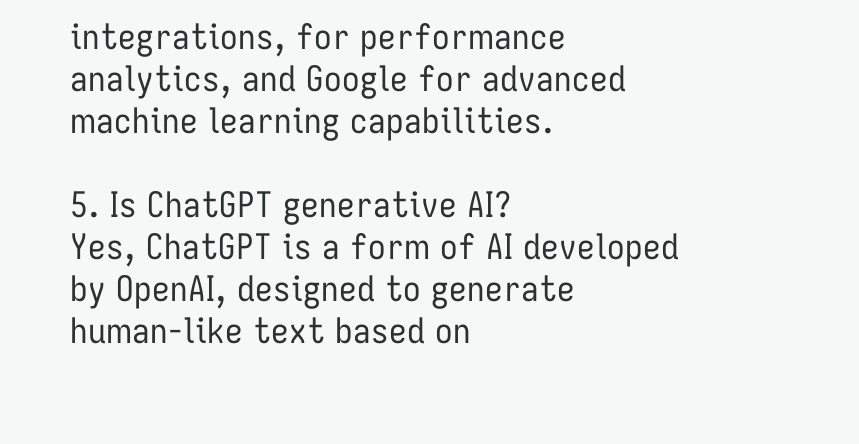integrations, for performance analytics, and Google for advanced machine learning capabilities.

5. Is ChatGPT generative AI?
Yes, ChatGPT is a form of AI developed by OpenAI, designed to generate human-like text based on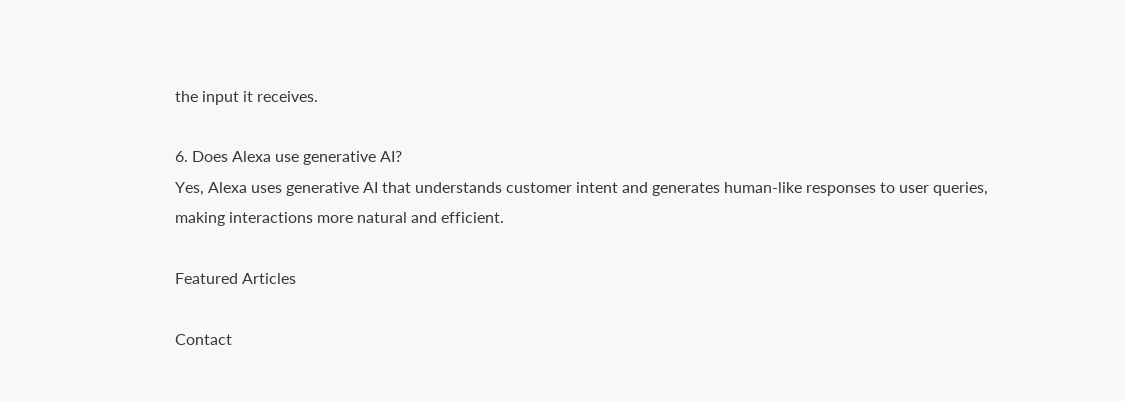the input it receives.

6. Does Alexa use generative AI?
Yes, Alexa uses generative AI that understands customer intent and generates human-like responses to user queries, making interactions more natural and efficient.

Featured Articles

Contact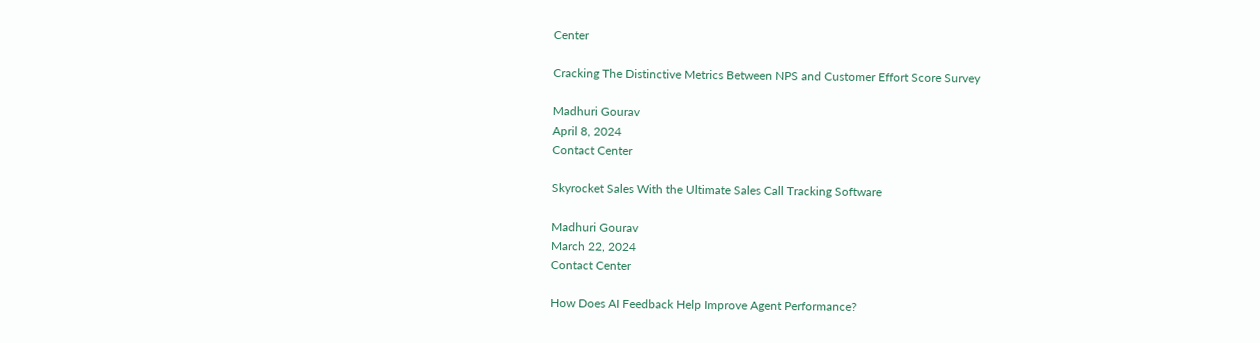Center

Cracking The Distinctive Metrics Between NPS and Customer Effort Score Survey

Madhuri Gourav
April 8, 2024
Contact Center

Skyrocket Sales With the Ultimate Sales Call Tracking Software

Madhuri Gourav
March 22, 2024
Contact Center

How Does AI Feedback Help Improve Agent Performance?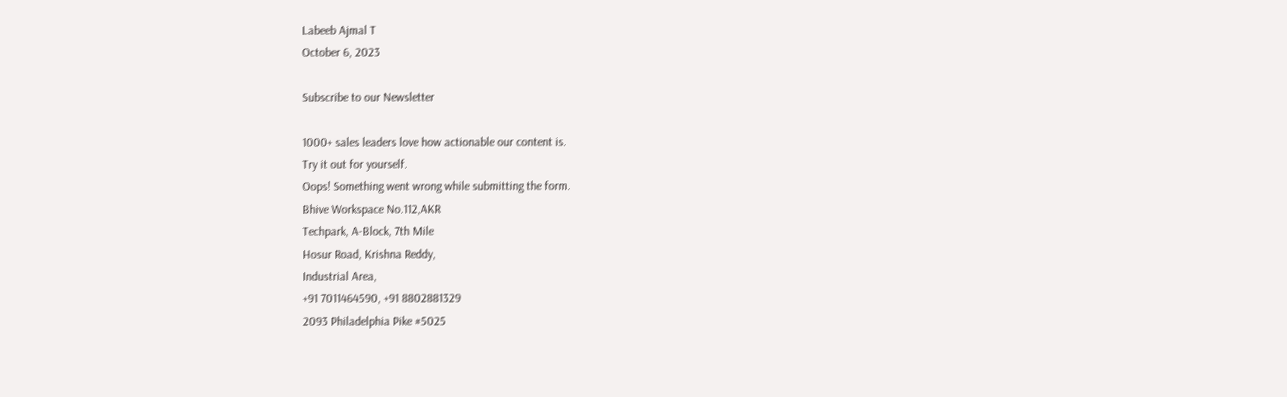Labeeb Ajmal T
October 6, 2023

Subscribe to our Newsletter

1000+ sales leaders love how actionable our content is.
Try it out for yourself.
Oops! Something went wrong while submitting the form.
Bhive Workspace No.112,AKR
Techpark, A-Block, 7th Mile
Hosur Road, Krishna Reddy,
Industrial Area,
+91 7011464590, +91 8802881329
2093 Philadelphia Pike #5025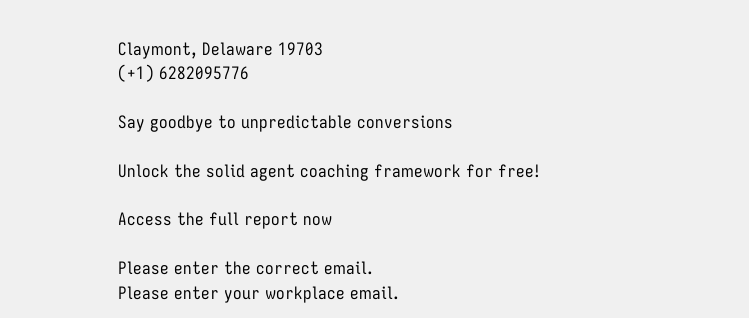Claymont, Delaware 19703
(+1) 6282095776

Say goodbye to unpredictable conversions

Unlock the solid agent coaching framework for free!

Access the full report now

Please enter the correct email.
Please enter your workplace email.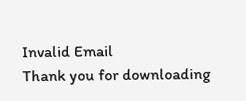Invalid Email
Thank you for downloading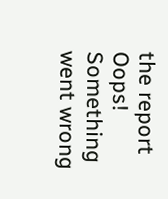the report
Oops! Something went wrong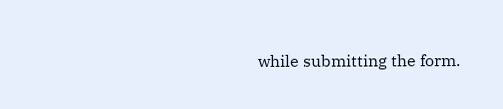while submitting the form.